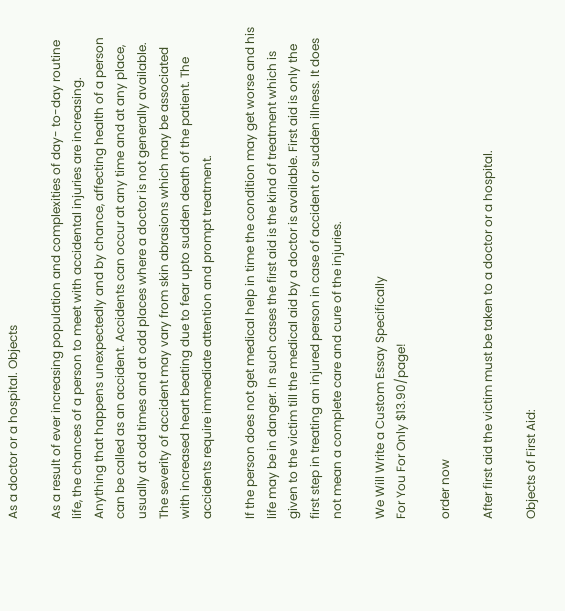As a doctor or a hospital. Objects

As a result of ever increasing population and complexities of day- to-day routine life, the chances of a person to meet with accidental injuries are increasing. Anything that happens unexpectedly and by chance, affecting health of a person can be called as an accident. Accidents can occur at any time and at any place, usually at odd times and at odd places where a doctor is not generally available. The severity of accident may vary from skin abrasions which may be associated with increased heart beating due to fear upto sudden death of the patient. The accidents require immediate attention and prompt treatment.

If the person does not get medical help in time the condition may get worse and his life may be in danger. In such cases the first aid is the kind of treatment which is given to the victim till the medical aid by a doctor is available. First aid is only the first step in treating an injured person in case of accident or sudden illness. It does not mean a complete care and cure of the injuries.

We Will Write a Custom Essay Specifically
For You For Only $13.90/page!

order now

After first aid the victim must be taken to a doctor or a hospital.

Objects of First Aid: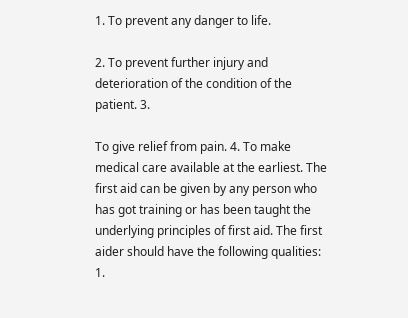1. To prevent any danger to life.

2. To prevent further injury and deterioration of the condition of the patient. 3.

To give relief from pain. 4. To make medical care available at the earliest. The first aid can be given by any person who has got training or has been taught the underlying principles of first aid. The first aider should have the following qualities: 1.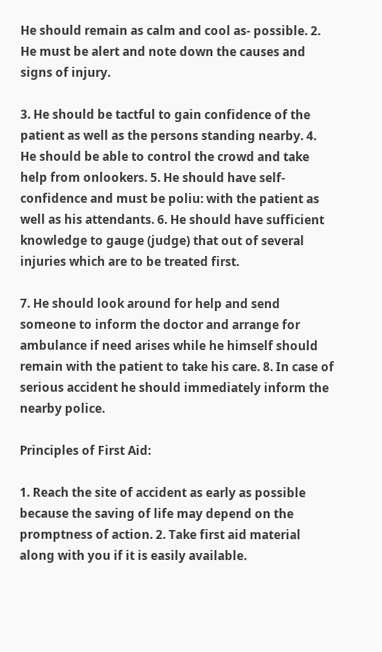He should remain as calm and cool as- possible. 2. He must be alert and note down the causes and signs of injury.

3. He should be tactful to gain confidence of the patient as well as the persons standing nearby. 4. He should be able to control the crowd and take help from onlookers. 5. He should have self-confidence and must be poliu: with the patient as well as his attendants. 6. He should have sufficient knowledge to gauge (judge) that out of several injuries which are to be treated first.

7. He should look around for help and send someone to inform the doctor and arrange for ambulance if need arises while he himself should remain with the patient to take his care. 8. In case of serious accident he should immediately inform the nearby police.

Principles of First Aid:

1. Reach the site of accident as early as possible because the saving of life may depend on the promptness of action. 2. Take first aid material along with you if it is easily available.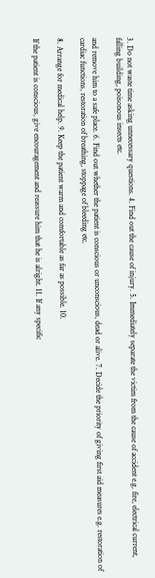3. Do not waste time asking unnecessary questions. 4. Find out the cause of injury. 5. Immediately separate the victim from the cause of accident e.g. fire, electrical current, falling building, poisonous insects etc.

and remove him to a safe place. 6. Find out whether the patient is conscious or unconscious, dead or alive. 7. Decide the priority of giving first aid measures e.g. restoration of cardiac functions, restoration of breathing, stoppage of bleeding etc.

8. Arrange for medical help. 9. Keep the patient warm and comfortable as far as possible. 10.

If the patient is conscious, give encouragement and reassure him that he is alright. 11. If any specific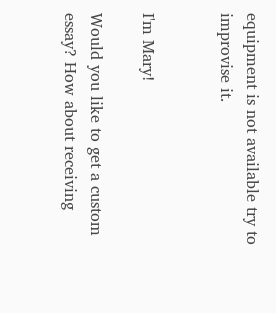equipment is not available try to improvise it.


I'm Mary!

Would you like to get a custom essay? How about receiving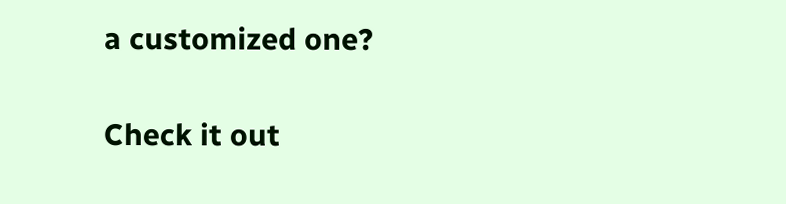a customized one?

Check it out